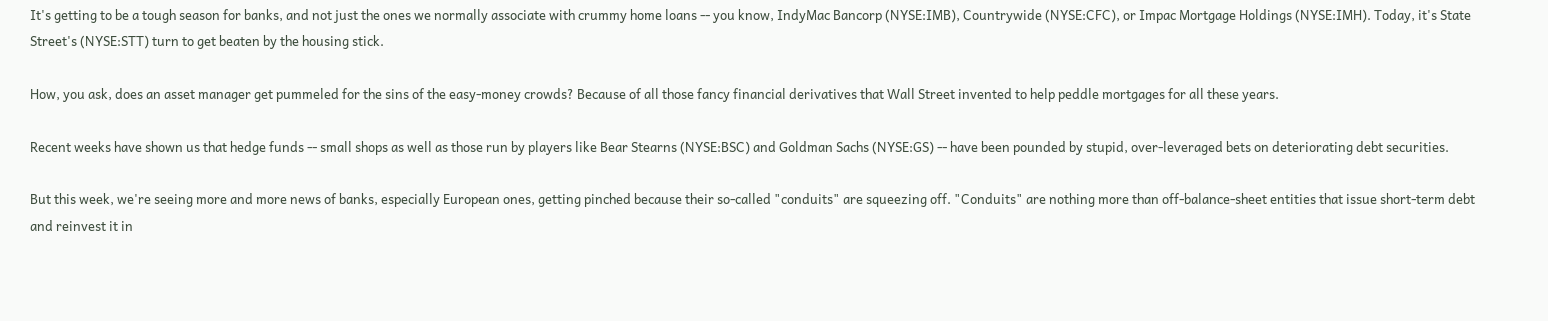It's getting to be a tough season for banks, and not just the ones we normally associate with crummy home loans -- you know, IndyMac Bancorp (NYSE:IMB), Countrywide (NYSE:CFC), or Impac Mortgage Holdings (NYSE:IMH). Today, it's State Street's (NYSE:STT) turn to get beaten by the housing stick.

How, you ask, does an asset manager get pummeled for the sins of the easy-money crowds? Because of all those fancy financial derivatives that Wall Street invented to help peddle mortgages for all these years.

Recent weeks have shown us that hedge funds -- small shops as well as those run by players like Bear Stearns (NYSE:BSC) and Goldman Sachs (NYSE:GS) -- have been pounded by stupid, over-leveraged bets on deteriorating debt securities.

But this week, we're seeing more and more news of banks, especially European ones, getting pinched because their so-called "conduits" are squeezing off. "Conduits" are nothing more than off-balance-sheet entities that issue short-term debt and reinvest it in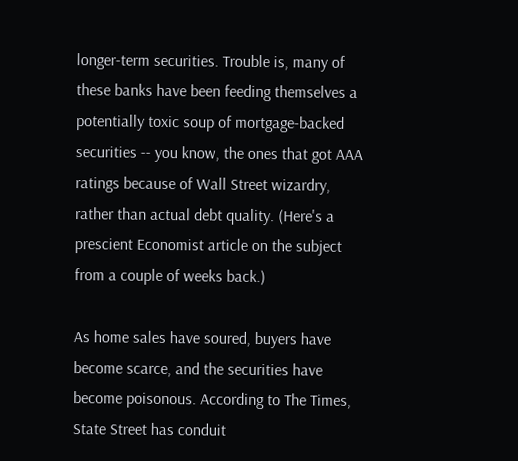longer-term securities. Trouble is, many of these banks have been feeding themselves a potentially toxic soup of mortgage-backed securities -- you know, the ones that got AAA ratings because of Wall Street wizardry, rather than actual debt quality. (Here's a prescient Economist article on the subject from a couple of weeks back.)

As home sales have soured, buyers have become scarce, and the securities have become poisonous. According to The Times, State Street has conduit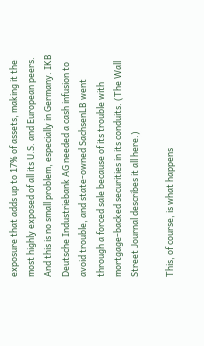exposure that adds up to 17% of assets, making it the most highly exposed of all its U.S. and European peers. And this is no small problem, especially in Germany. IKB Deutsche Industriebank AG needed a cash infusion to avoid trouble, and state-owned SachsenLB went through a forced sale because of its trouble with mortgage-backed securities in its conduits. (The Wall Street Journal describes it all here.)

This, of course, is what happens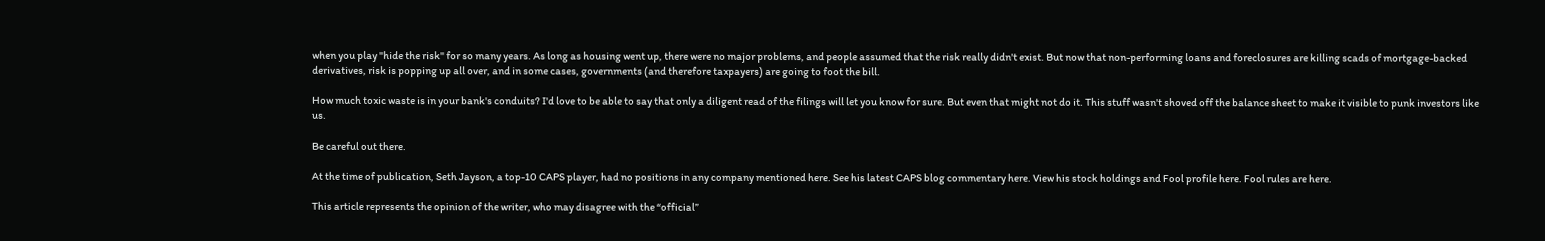when you play "hide the risk" for so many years. As long as housing went up, there were no major problems, and people assumed that the risk really didn't exist. But now that non-performing loans and foreclosures are killing scads of mortgage-backed derivatives, risk is popping up all over, and in some cases, governments (and therefore taxpayers) are going to foot the bill.

How much toxic waste is in your bank's conduits? I'd love to be able to say that only a diligent read of the filings will let you know for sure. But even that might not do it. This stuff wasn't shoved off the balance sheet to make it visible to punk investors like us.

Be careful out there.

At the time of publication, Seth Jayson, a top-10 CAPS player, had no positions in any company mentioned here. See his latest CAPS blog commentary here. View his stock holdings and Fool profile here. Fool rules are here.

This article represents the opinion of the writer, who may disagree with the “official”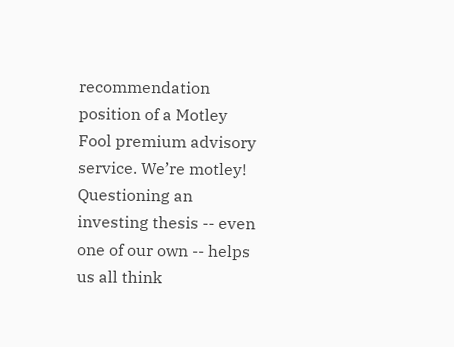recommendation position of a Motley Fool premium advisory service. We’re motley! Questioning an investing thesis -- even one of our own -- helps us all think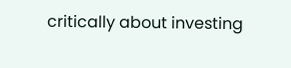critically about investing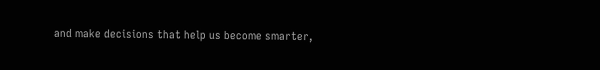and make decisions that help us become smarter,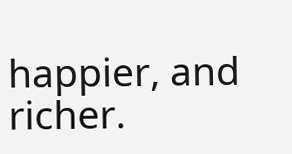happier, and richer.